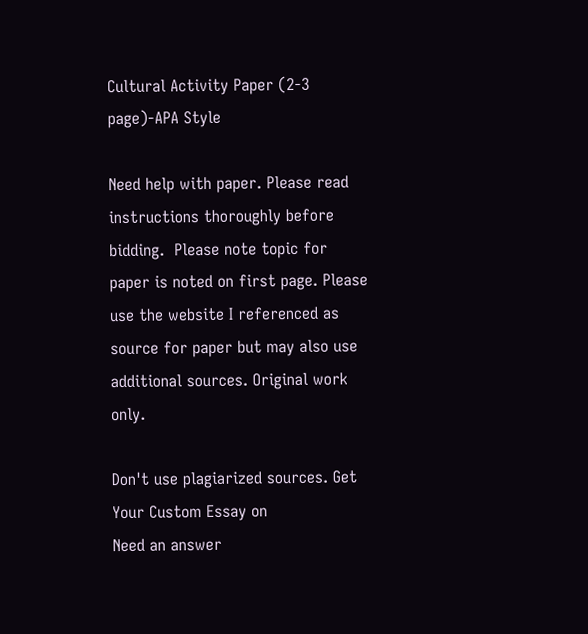Cultural Activity Paper (2-3 page)-APA Style

Need help with paper. Please read instructions thoroughly before bidding.  Please note topic for paper is noted on first page. Please use the website I referenced as source for paper but may also use additional sources. Original work only.

Don't use plagiarized sources. Get Your Custom Essay on
Need an answer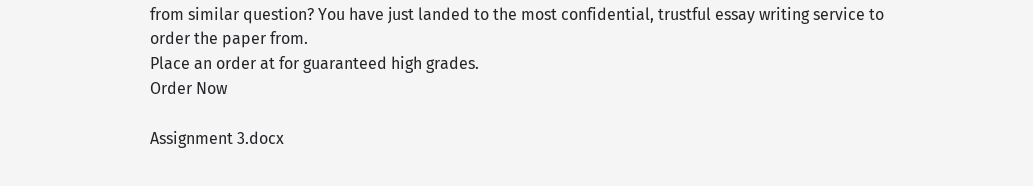from similar question? You have just landed to the most confidential, trustful essay writing service to order the paper from.
Place an order at for guaranteed high grades.
Order Now

Assignment 3.docx